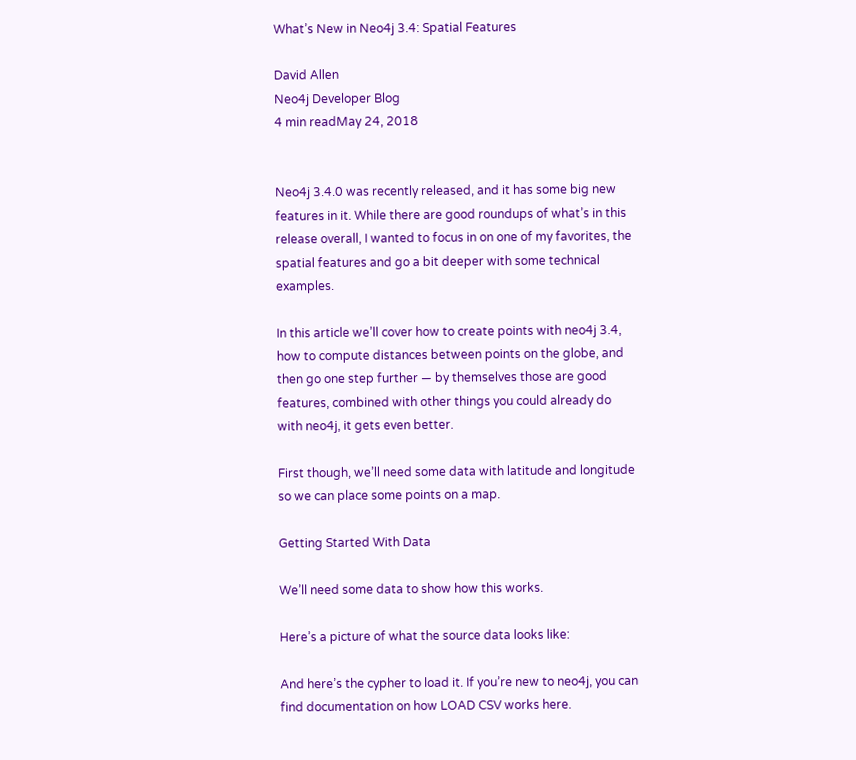What’s New in Neo4j 3.4: Spatial Features

David Allen
Neo4j Developer Blog
4 min readMay 24, 2018


Neo4j 3.4.0 was recently released, and it has some big new features in it. While there are good roundups of what’s in this release overall, I wanted to focus in on one of my favorites, the spatial features and go a bit deeper with some technical examples.

In this article we’ll cover how to create points with neo4j 3.4, how to compute distances between points on the globe, and then go one step further — by themselves those are good features, combined with other things you could already do with neo4j, it gets even better.

First though, we’ll need some data with latitude and longitude so we can place some points on a map.

Getting Started With Data

We’ll need some data to show how this works.

Here’s a picture of what the source data looks like:

And here’s the cypher to load it. If you’re new to neo4j, you can find documentation on how LOAD CSV works here.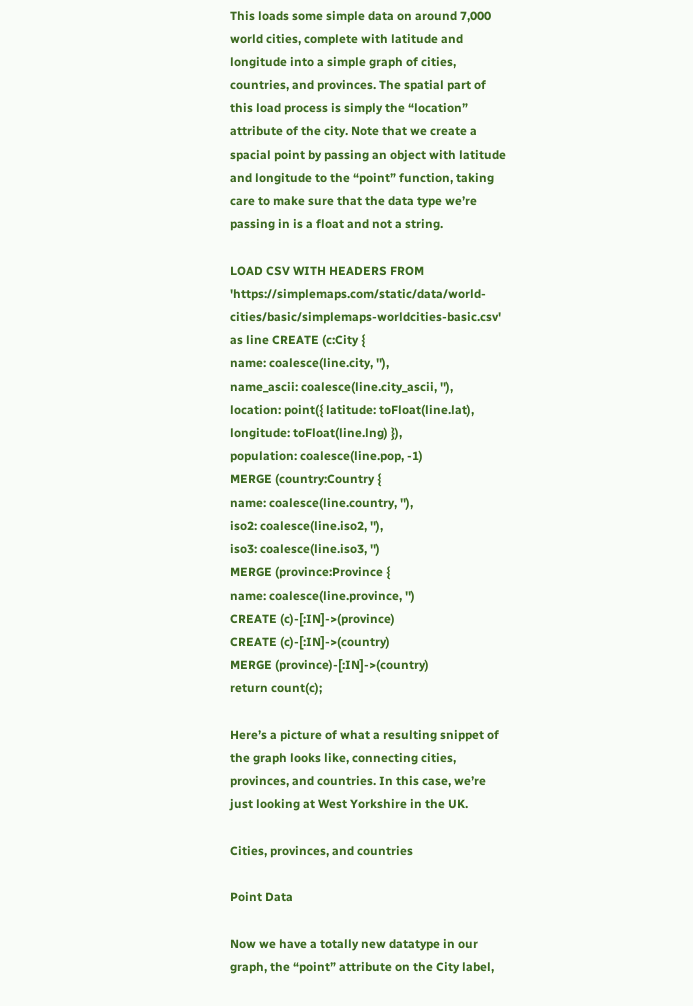This loads some simple data on around 7,000 world cities, complete with latitude and longitude into a simple graph of cities, countries, and provinces. The spatial part of this load process is simply the “location” attribute of the city. Note that we create a spacial point by passing an object with latitude and longitude to the “point” function, taking care to make sure that the data type we’re passing in is a float and not a string.

LOAD CSV WITH HEADERS FROM 'https://simplemaps.com/static/data/world-cities/basic/simplemaps-worldcities-basic.csv' as line CREATE (c:City {
name: coalesce(line.city, ''),
name_ascii: coalesce(line.city_ascii, ''),
location: point({ latitude: toFloat(line.lat),
longitude: toFloat(line.lng) }),
population: coalesce(line.pop, -1)
MERGE (country:Country {
name: coalesce(line.country, ''),
iso2: coalesce(line.iso2, ''),
iso3: coalesce(line.iso3, '')
MERGE (province:Province {
name: coalesce(line.province, '')
CREATE (c)-[:IN]->(province)
CREATE (c)-[:IN]->(country)
MERGE (province)-[:IN]->(country)
return count(c);

Here’s a picture of what a resulting snippet of the graph looks like, connecting cities, provinces, and countries. In this case, we’re just looking at West Yorkshire in the UK.

Cities, provinces, and countries

Point Data

Now we have a totally new datatype in our graph, the “point” attribute on the City label,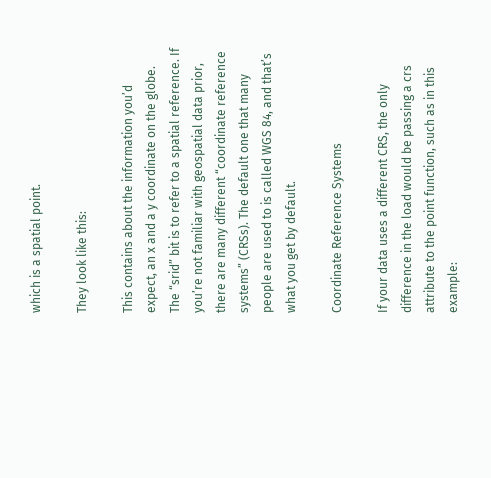which is a spatial point.

They look like this:

This contains about the information you’d expect, an x and a y coordinate on the globe. The “srid” bit is to refer to a spatial reference. If you’re not familiar with geospatial data prior, there are many different “coordinate reference systems” (CRSs). The default one that many people are used to is called WGS 84, and that’s what you get by default.

Coordinate Reference Systems

If your data uses a different CRS, the only difference in the load would be passing a crs attribute to the point function, such as in this example: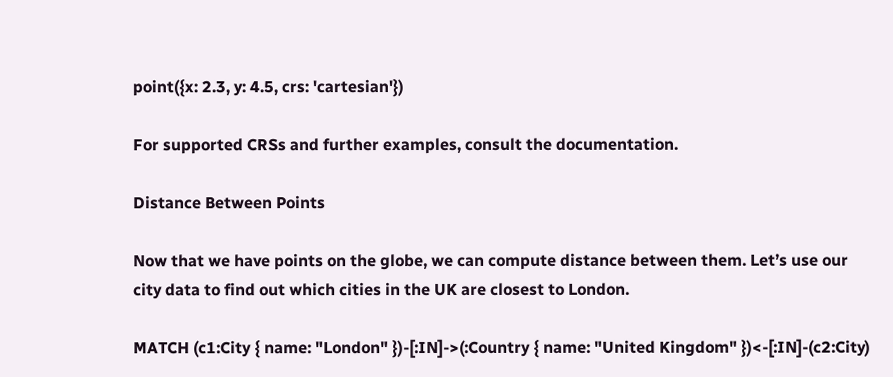point({x: 2.3, y: 4.5, crs: 'cartesian'})

For supported CRSs and further examples, consult the documentation.

Distance Between Points

Now that we have points on the globe, we can compute distance between them. Let’s use our city data to find out which cities in the UK are closest to London.

MATCH (c1:City { name: "London" })-[:IN]->(:Country { name: "United Kingdom" })<-[:IN]-(c2:City)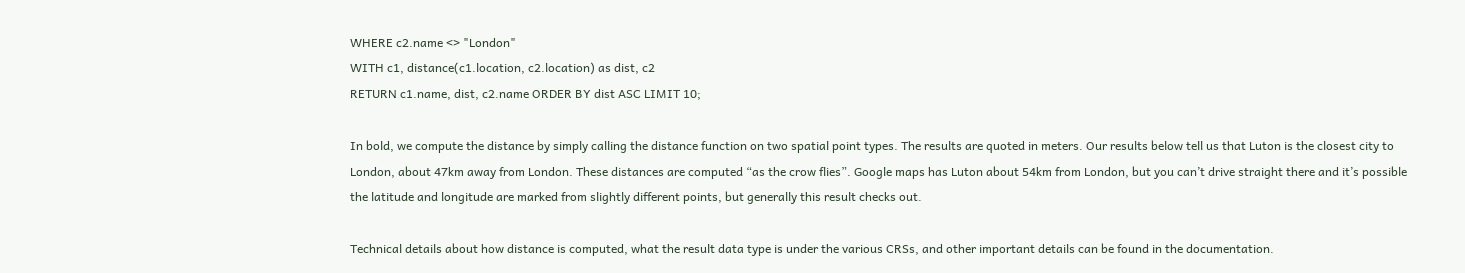WHERE c2.name <> "London"
WITH c1, distance(c1.location, c2.location) as dist, c2
RETURN c1.name, dist, c2.name ORDER BY dist ASC LIMIT 10;

In bold, we compute the distance by simply calling the distance function on two spatial point types. The results are quoted in meters. Our results below tell us that Luton is the closest city to London, about 47km away from London. These distances are computed “as the crow flies”. Google maps has Luton about 54km from London, but you can’t drive straight there and it’s possible the latitude and longitude are marked from slightly different points, but generally this result checks out.

Technical details about how distance is computed, what the result data type is under the various CRSs, and other important details can be found in the documentation.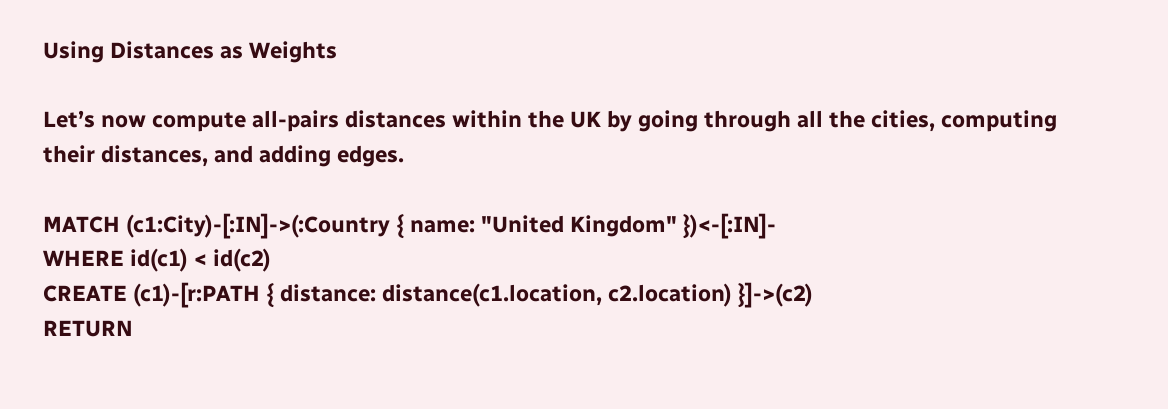Using Distances as Weights

Let’s now compute all-pairs distances within the UK by going through all the cities, computing their distances, and adding edges.

MATCH (c1:City)-[:IN]->(:Country { name: "United Kingdom" })<-[:IN]-
WHERE id(c1) < id(c2)
CREATE (c1)-[r:PATH { distance: distance(c1.location, c2.location) }]->(c2)
RETURN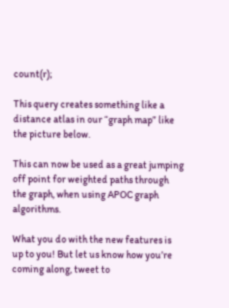count(r);

This query creates something like a distance atlas in our “graph map” like the picture below.

This can now be used as a great jumping off point for weighted paths through the graph, when using APOC graph algorithms.

What you do with the new features is up to you! But let us know how you’re coming along, tweet to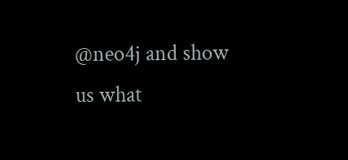@neo4j and show us what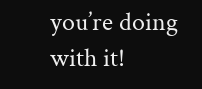you’re doing with it!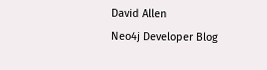David Allen
Neo4j Developer Blog